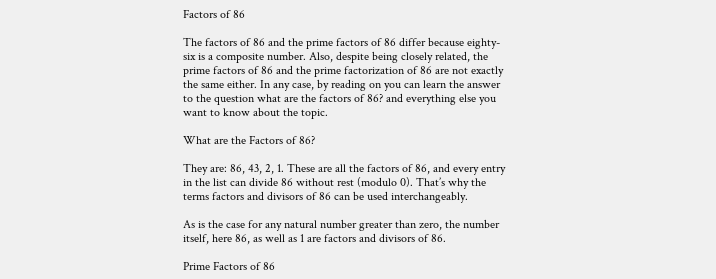Factors of 86

The factors of 86 and the prime factors of 86 differ because eighty-six is a composite number. Also, despite being closely related, the prime factors of 86 and the prime factorization of 86 are not exactly the same either. In any case, by reading on you can learn the answer to the question what are the factors of 86? and everything else you want to know about the topic.

What are the Factors of 86?

They are: 86, 43, 2, 1. These are all the factors of 86, and every entry in the list can divide 86 without rest (modulo 0). That’s why the terms factors and divisors of 86 can be used interchangeably.

As is the case for any natural number greater than zero, the number itself, here 86, as well as 1 are factors and divisors of 86.

Prime Factors of 86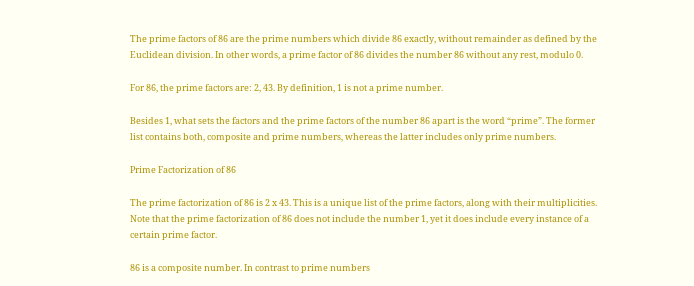The prime factors of 86 are the prime numbers which divide 86 exactly, without remainder as defined by the Euclidean division. In other words, a prime factor of 86 divides the number 86 without any rest, modulo 0.

For 86, the prime factors are: 2, 43. By definition, 1 is not a prime number.

Besides 1, what sets the factors and the prime factors of the number 86 apart is the word “prime”. The former list contains both, composite and prime numbers, whereas the latter includes only prime numbers.

Prime Factorization of 86

The prime factorization of 86 is 2 x 43. This is a unique list of the prime factors, along with their multiplicities. Note that the prime factorization of 86 does not include the number 1, yet it does include every instance of a certain prime factor.

86 is a composite number. In contrast to prime numbers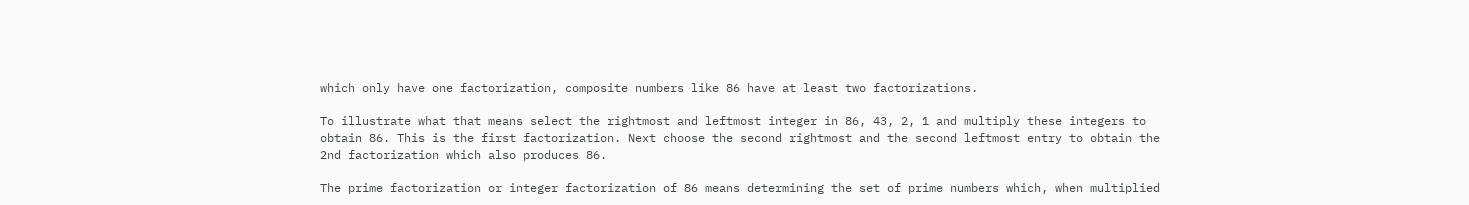which only have one factorization, composite numbers like 86 have at least two factorizations.

To illustrate what that means select the rightmost and leftmost integer in 86, 43, 2, 1 and multiply these integers to obtain 86. This is the first factorization. Next choose the second rightmost and the second leftmost entry to obtain the 2nd factorization which also produces 86.

The prime factorization or integer factorization of 86 means determining the set of prime numbers which, when multiplied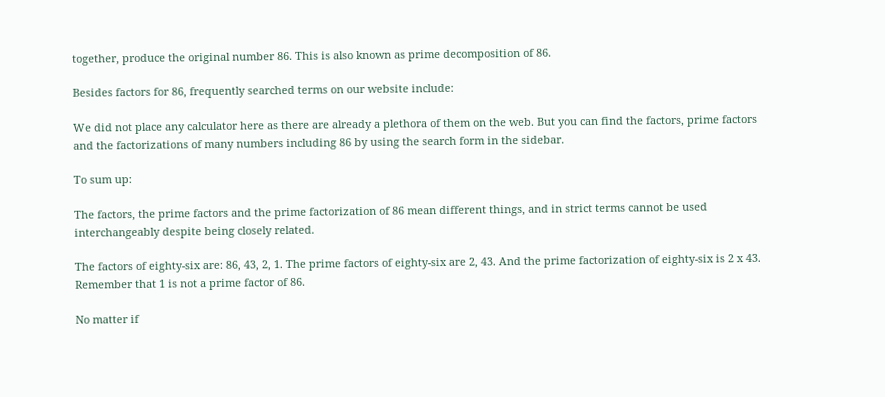together, produce the original number 86. This is also known as prime decomposition of 86.

Besides factors for 86, frequently searched terms on our website include:

We did not place any calculator here as there are already a plethora of them on the web. But you can find the factors, prime factors and the factorizations of many numbers including 86 by using the search form in the sidebar.

To sum up:

The factors, the prime factors and the prime factorization of 86 mean different things, and in strict terms cannot be used interchangeably despite being closely related.

The factors of eighty-six are: 86, 43, 2, 1. The prime factors of eighty-six are 2, 43. And the prime factorization of eighty-six is 2 x 43. Remember that 1 is not a prime factor of 86.

No matter if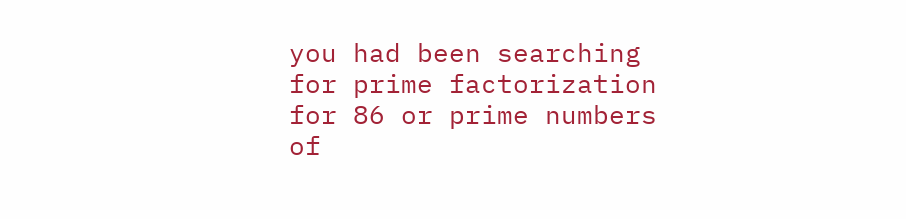you had been searching for prime factorization for 86 or prime numbers of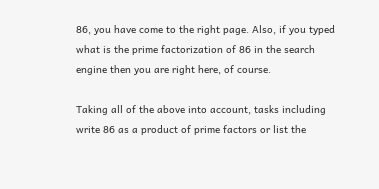86, you have come to the right page. Also, if you typed what is the prime factorization of 86 in the search engine then you are right here, of course.

Taking all of the above into account, tasks including write 86 as a product of prime factors or list the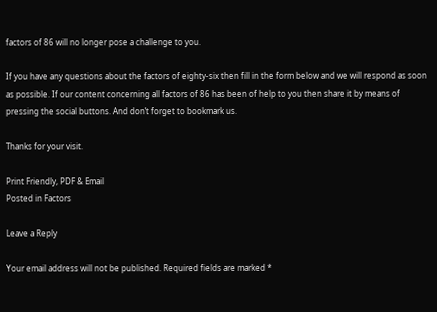factors of 86 will no longer pose a challenge to you.

If you have any questions about the factors of eighty-six then fill in the form below and we will respond as soon as possible. If our content concerning all factors of 86 has been of help to you then share it by means of pressing the social buttons. And don’t forget to bookmark us.

Thanks for your visit.

Print Friendly, PDF & Email
Posted in Factors

Leave a Reply

Your email address will not be published. Required fields are marked *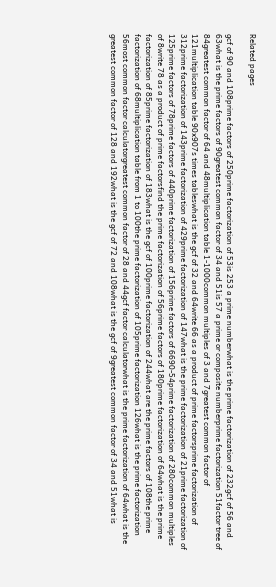Related pages

gcf of 90 and 108prime factors of 250prime factorization of 53is 253 a prime numberwhat is the prime factorization of 232gcf of 56 and 63what is the prime factors of 90greatest common factor of 34 and 51is 57 a prime or composite numberprime factorization 51factor tree of 84greatest common factor of 64 and 48multiplication table 1-1000common multiples of 3 and 7greatest common factor of 121multiplication table 90x907s times tableswhat is the gcf of 32 and 64write 66 as a product of prime factorsprime factorization of 312prime factorization of 143prime factorization of 429prime factorization of 147what is the prime factorization of 21prime factorization of 125prime factors of 78prime factors of 440prime factorization of 156prime factors of 6690-54prime factorization of 280common multiples of 8write 78 as a product of prime factorsfind the prime factorization of 56prime factors of 180prime factorization of 64what is the prime factorization of 85prime factorization of 183what is the gcf of 100prime factorization of 244what are the prime factors of 108the prime factorization of 68multiplication table from 1 to 100the prime factorization of 105prime factorization 126what is the prime factorization 56most common factor calculatorgreatest common factor of 28 and 44gcf factor calculatorwhat is the prime factorization of 64what is the greatest common factor of 128 and 192what is the gcf of 72 and 108what is the gcf of 9greatest common factor of 34 and 51what is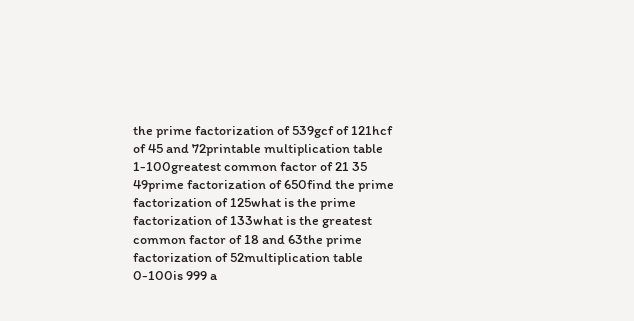the prime factorization of 539gcf of 121hcf of 45 and 72printable multiplication table 1-100greatest common factor of 21 35 49prime factorization of 650find the prime factorization of 125what is the prime factorization of 133what is the greatest common factor of 18 and 63the prime factorization of 52multiplication table 0-100is 999 a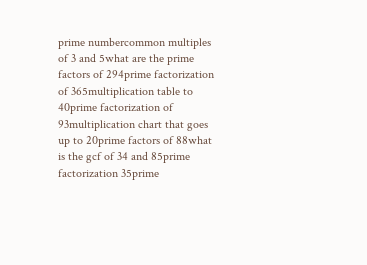prime numbercommon multiples of 3 and 5what are the prime factors of 294prime factorization of 365multiplication table to 40prime factorization of 93multiplication chart that goes up to 20prime factors of 88what is the gcf of 34 and 85prime factorization 35prime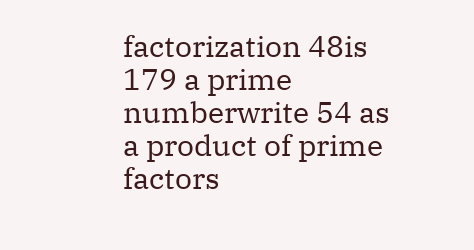factorization 48is 179 a prime numberwrite 54 as a product of prime factors